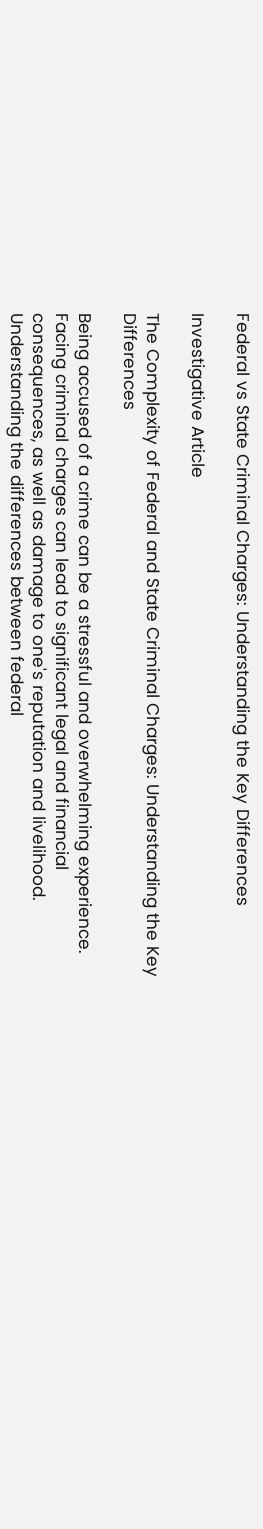Federal vs State Criminal Charges: Understanding the Key Differences

Investigative Article

The Complexity of Federal and State Criminal Charges: Understanding the Key Differences

Being accused of a crime can be a stressful and overwhelming experience. Facing criminal charges can lead to significant legal and financial consequences, as well as damage to one's reputation and livelihood. Understanding the differences between federal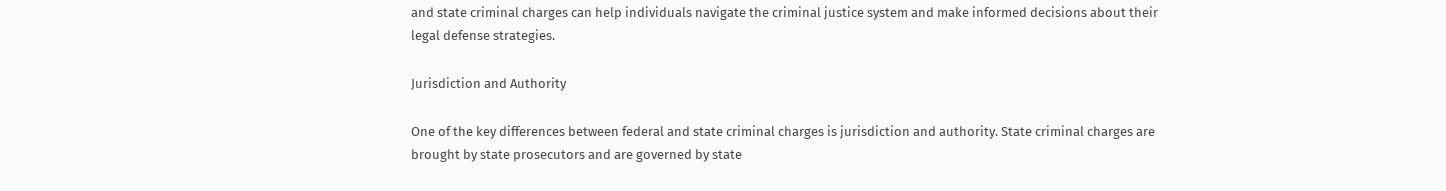and state criminal charges can help individuals navigate the criminal justice system and make informed decisions about their legal defense strategies.

Jurisdiction and Authority

One of the key differences between federal and state criminal charges is jurisdiction and authority. State criminal charges are brought by state prosecutors and are governed by state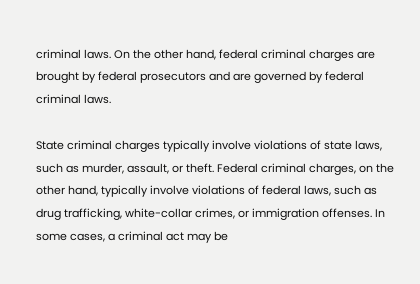criminal laws. On the other hand, federal criminal charges are brought by federal prosecutors and are governed by federal criminal laws.

State criminal charges typically involve violations of state laws, such as murder, assault, or theft. Federal criminal charges, on the other hand, typically involve violations of federal laws, such as drug trafficking, white-collar crimes, or immigration offenses. In some cases, a criminal act may be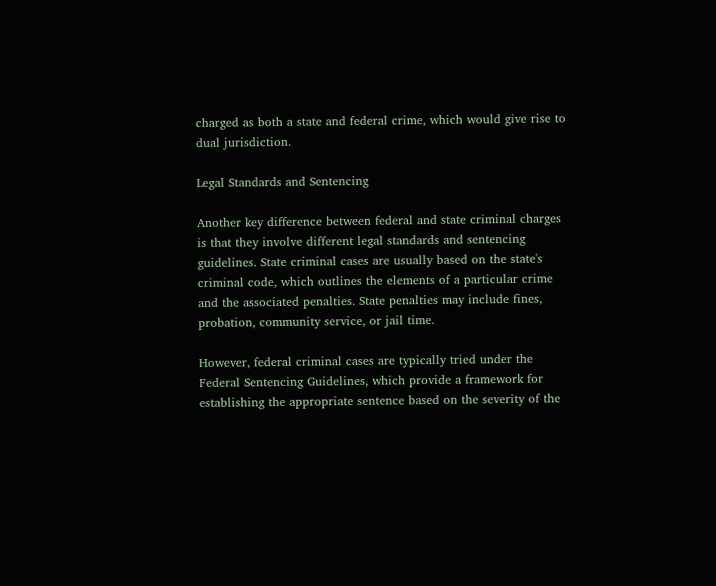charged as both a state and federal crime, which would give rise to dual jurisdiction.

Legal Standards and Sentencing

Another key difference between federal and state criminal charges is that they involve different legal standards and sentencing guidelines. State criminal cases are usually based on the state's criminal code, which outlines the elements of a particular crime and the associated penalties. State penalties may include fines, probation, community service, or jail time.

However, federal criminal cases are typically tried under the Federal Sentencing Guidelines, which provide a framework for establishing the appropriate sentence based on the severity of the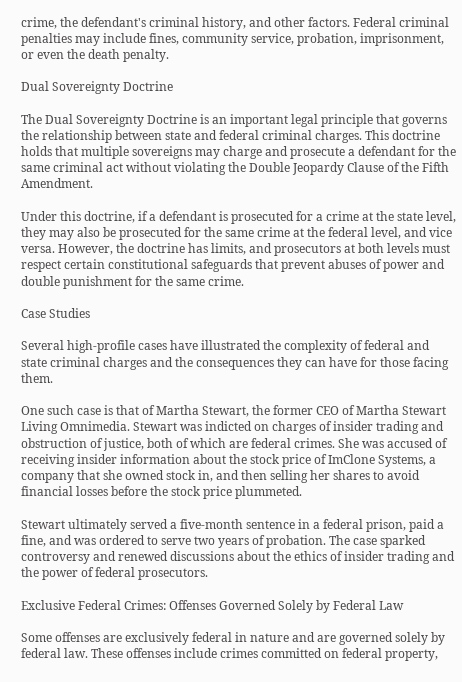crime, the defendant's criminal history, and other factors. Federal criminal penalties may include fines, community service, probation, imprisonment, or even the death penalty.

Dual Sovereignty Doctrine

The Dual Sovereignty Doctrine is an important legal principle that governs the relationship between state and federal criminal charges. This doctrine holds that multiple sovereigns may charge and prosecute a defendant for the same criminal act without violating the Double Jeopardy Clause of the Fifth Amendment.

Under this doctrine, if a defendant is prosecuted for a crime at the state level, they may also be prosecuted for the same crime at the federal level, and vice versa. However, the doctrine has limits, and prosecutors at both levels must respect certain constitutional safeguards that prevent abuses of power and double punishment for the same crime.

Case Studies

Several high-profile cases have illustrated the complexity of federal and state criminal charges and the consequences they can have for those facing them.

One such case is that of Martha Stewart, the former CEO of Martha Stewart Living Omnimedia. Stewart was indicted on charges of insider trading and obstruction of justice, both of which are federal crimes. She was accused of receiving insider information about the stock price of ImClone Systems, a company that she owned stock in, and then selling her shares to avoid financial losses before the stock price plummeted.

Stewart ultimately served a five-month sentence in a federal prison, paid a fine, and was ordered to serve two years of probation. The case sparked controversy and renewed discussions about the ethics of insider trading and the power of federal prosecutors.

Exclusive Federal Crimes: Offenses Governed Solely by Federal Law

Some offenses are exclusively federal in nature and are governed solely by federal law. These offenses include crimes committed on federal property,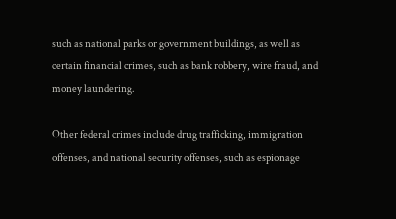such as national parks or government buildings, as well as certain financial crimes, such as bank robbery, wire fraud, and money laundering.

Other federal crimes include drug trafficking, immigration offenses, and national security offenses, such as espionage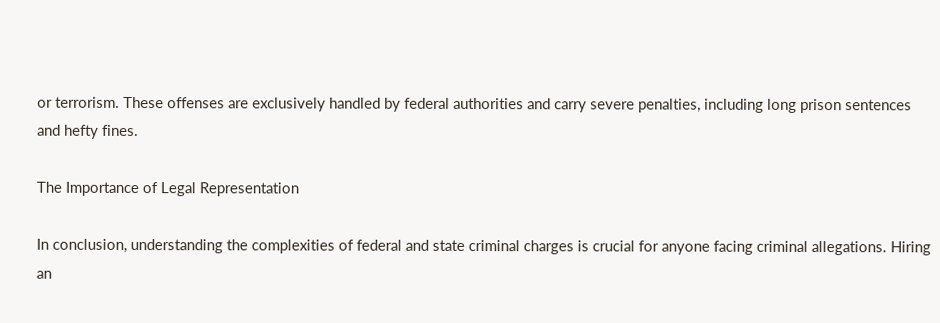or terrorism. These offenses are exclusively handled by federal authorities and carry severe penalties, including long prison sentences and hefty fines.

The Importance of Legal Representation

In conclusion, understanding the complexities of federal and state criminal charges is crucial for anyone facing criminal allegations. Hiring an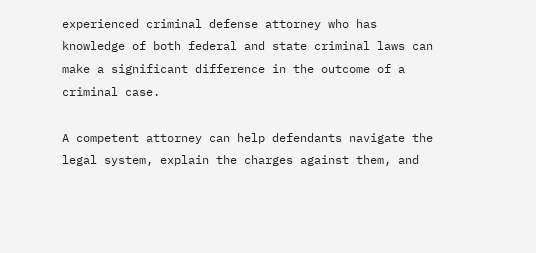experienced criminal defense attorney who has knowledge of both federal and state criminal laws can make a significant difference in the outcome of a criminal case.

A competent attorney can help defendants navigate the legal system, explain the charges against them, and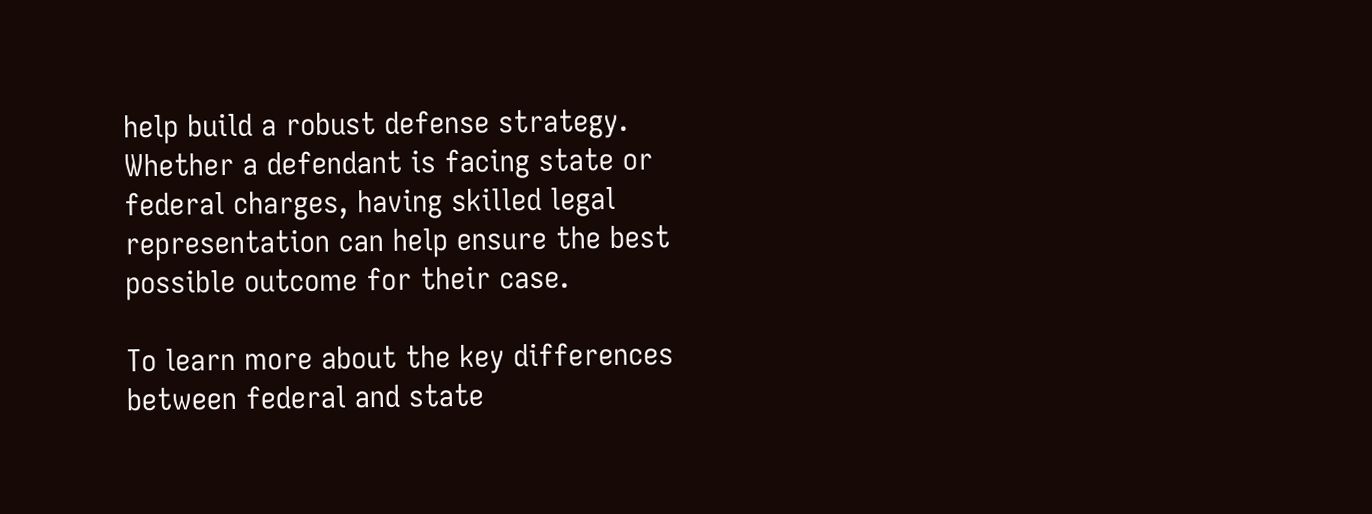help build a robust defense strategy. Whether a defendant is facing state or federal charges, having skilled legal representation can help ensure the best possible outcome for their case.

To learn more about the key differences between federal and state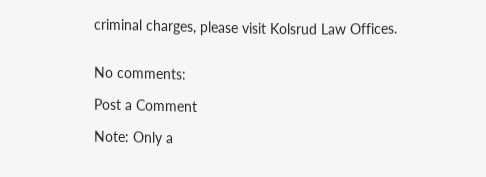criminal charges, please visit Kolsrud Law Offices.


No comments:

Post a Comment

Note: Only a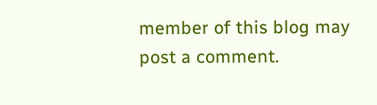member of this blog may post a comment.